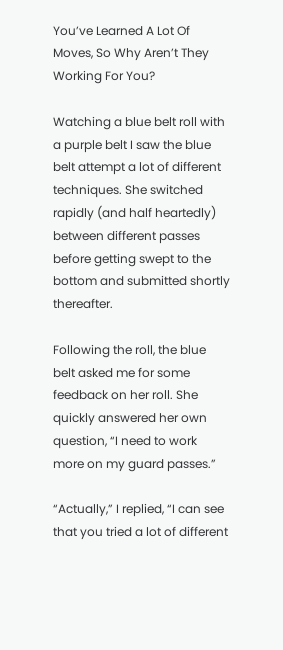You’ve Learned A Lot Of Moves, So Why Aren’t They Working For You?

Watching a blue belt roll with a purple belt I saw the blue belt attempt a lot of different techniques. She switched rapidly (and half heartedly) between different passes before getting swept to the bottom and submitted shortly thereafter.

Following the roll, the blue belt asked me for some feedback on her roll. She quickly answered her own question, “I need to work more on my guard passes.”

“Actually,” I replied, “I can see that you tried a lot of different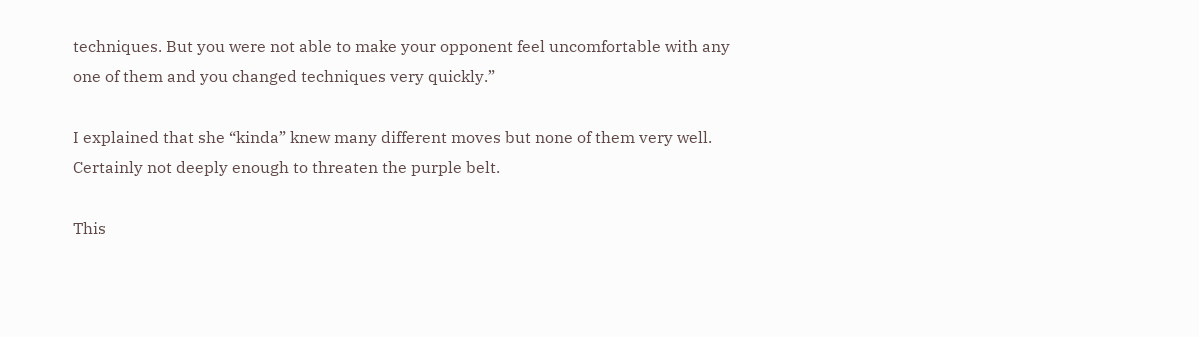techniques. But you were not able to make your opponent feel uncomfortable with any one of them and you changed techniques very quickly.”

I explained that she “kinda” knew many different moves but none of them very well. Certainly not deeply enough to threaten the purple belt.

This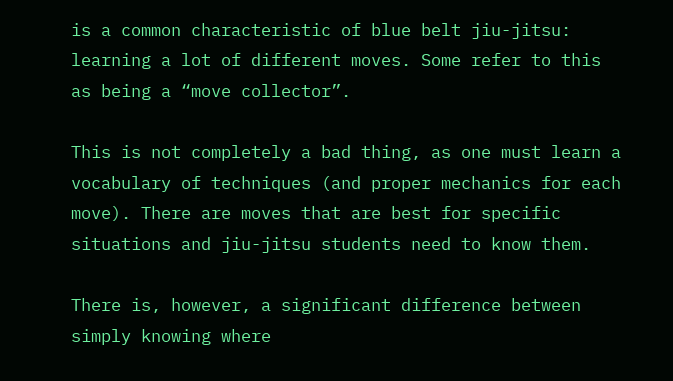is a common characteristic of blue belt jiu-jitsu: learning a lot of different moves. Some refer to this as being a “move collector”.

This is not completely a bad thing, as one must learn a vocabulary of techniques (and proper mechanics for each move). There are moves that are best for specific situations and jiu-jitsu students need to know them.

There is, however, a significant difference between simply knowing where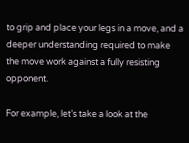to grip and place your legs in a move, and a deeper understanding required to make the move work against a fully resisting opponent.

For example, let’s take a look at the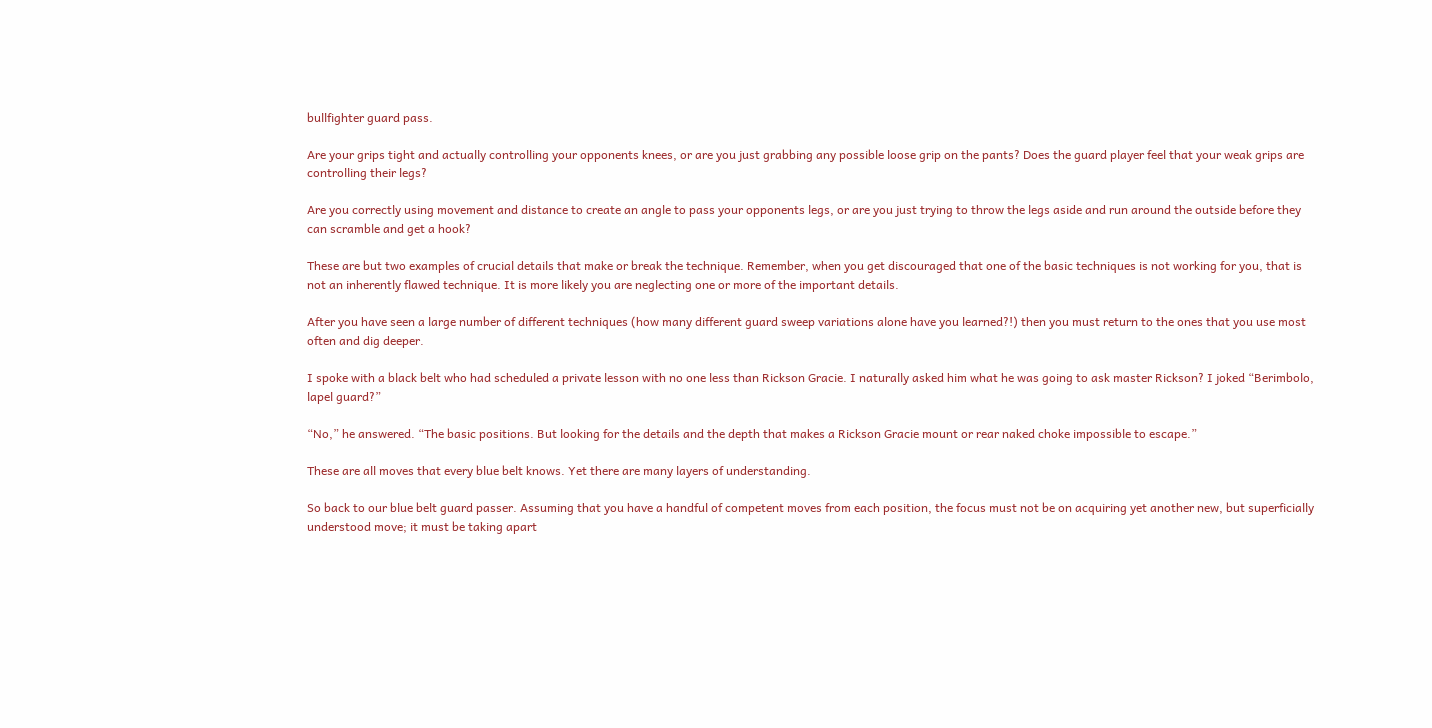bullfighter guard pass.

Are your grips tight and actually controlling your opponents knees, or are you just grabbing any possible loose grip on the pants? Does the guard player feel that your weak grips are controlling their legs?

Are you correctly using movement and distance to create an angle to pass your opponents legs, or are you just trying to throw the legs aside and run around the outside before they can scramble and get a hook?

These are but two examples of crucial details that make or break the technique. Remember, when you get discouraged that one of the basic techniques is not working for you, that is not an inherently flawed technique. It is more likely you are neglecting one or more of the important details.

After you have seen a large number of different techniques (how many different guard sweep variations alone have you learned?!) then you must return to the ones that you use most often and dig deeper.

I spoke with a black belt who had scheduled a private lesson with no one less than Rickson Gracie. I naturally asked him what he was going to ask master Rickson? I joked “Berimbolo, lapel guard?”

“No,” he answered. “The basic positions. But looking for the details and the depth that makes a Rickson Gracie mount or rear naked choke impossible to escape.”

These are all moves that every blue belt knows. Yet there are many layers of understanding.

So back to our blue belt guard passer. Assuming that you have a handful of competent moves from each position, the focus must not be on acquiring yet another new, but superficially understood move; it must be taking apart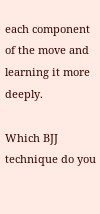each component of the move and learning it more deeply.

Which BJJ technique do you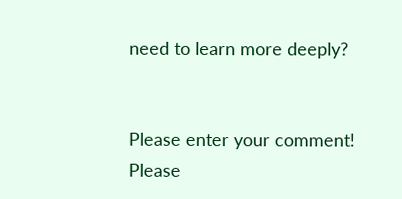need to learn more deeply?


Please enter your comment!
Please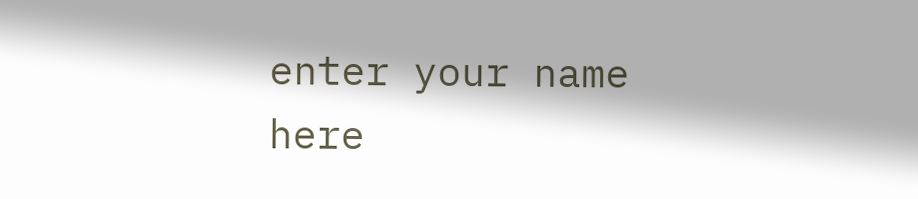enter your name here